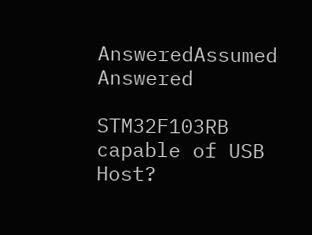AnsweredAssumed Answered

STM32F103RB capable of USB Host?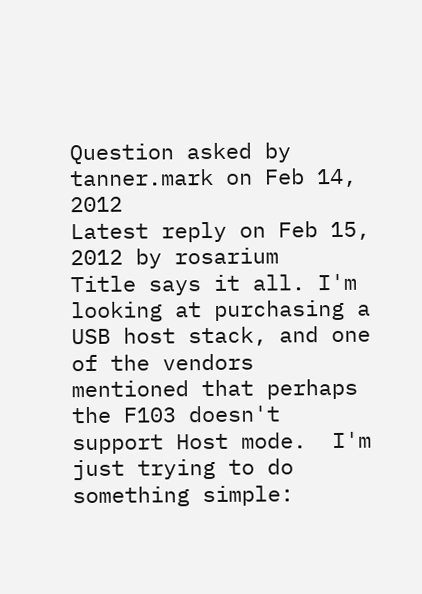Question asked by tanner.mark on Feb 14, 2012
Latest reply on Feb 15, 2012 by rosarium
Title says it all. I'm looking at purchasing a USB host stack, and one of the vendors mentioned that perhaps the F103 doesn't support Host mode.  I'm just trying to do something simple: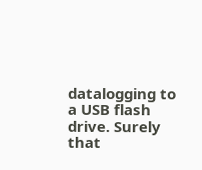datalogging to a USB flash drive. Surely that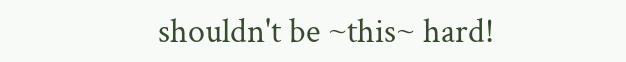shouldn't be ~this~ hard!